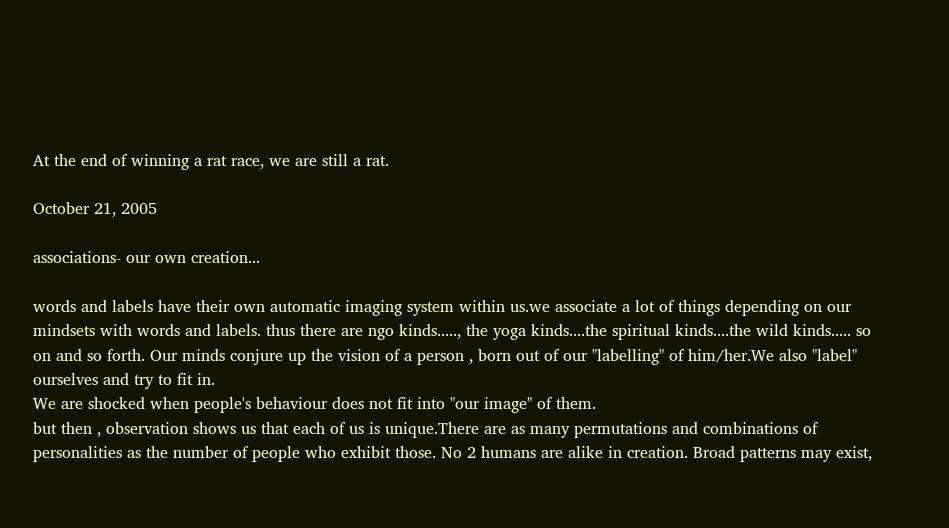At the end of winning a rat race, we are still a rat.

October 21, 2005

associations- our own creation...

words and labels have their own automatic imaging system within us.we associate a lot of things depending on our mindsets with words and labels. thus there are ngo kinds....., the yoga kinds....the spiritual kinds....the wild kinds..... so on and so forth. Our minds conjure up the vision of a person , born out of our "labelling" of him/her.We also "label" ourselves and try to fit in.
We are shocked when people's behaviour does not fit into "our image" of them.
but then , observation shows us that each of us is unique.There are as many permutations and combinations of personalities as the number of people who exhibit those. No 2 humans are alike in creation. Broad patterns may exist,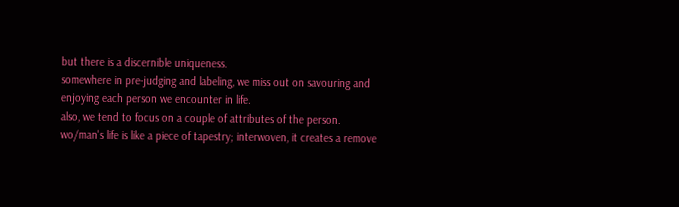but there is a discernible uniqueness.
somewhere in pre-judging and labeling, we miss out on savouring and enjoying each person we encounter in life.
also, we tend to focus on a couple of attributes of the person.
wo/man's life is like a piece of tapestry; interwoven, it creates a remove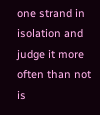one strand in isolation and judge it more often than not is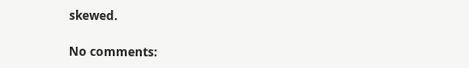skewed.

No comments: